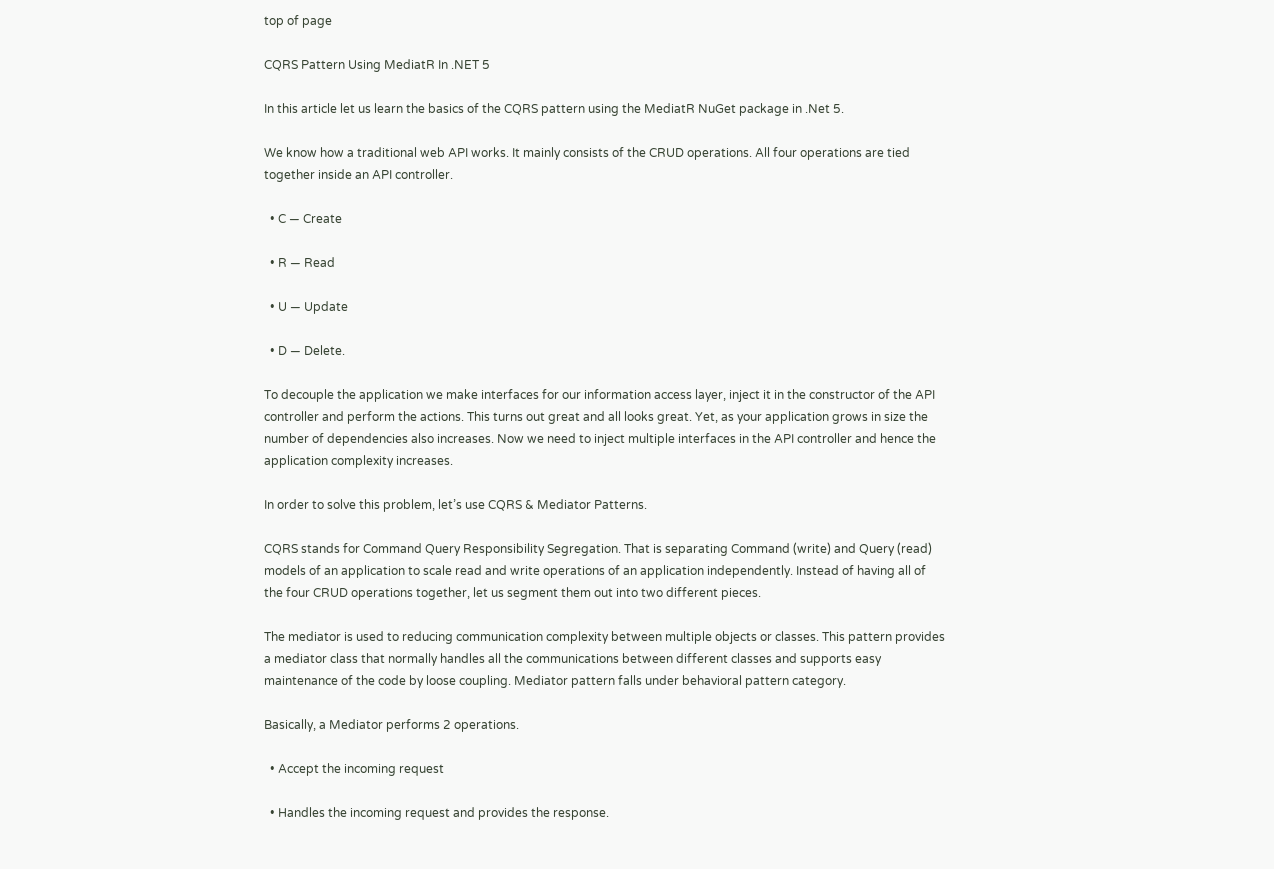top of page

CQRS Pattern Using MediatR In .NET 5

In this article let us learn the basics of the CQRS pattern using the MediatR NuGet package in .Net 5.

We know how a traditional web API works. It mainly consists of the CRUD operations. All four operations are tied together inside an API controller.

  • C — Create

  • R — Read

  • U — Update

  • D — Delete.

To decouple the application we make interfaces for our information access layer, inject it in the constructor of the API controller and perform the actions. This turns out great and all looks great. Yet, as your application grows in size the number of dependencies also increases. Now we need to inject multiple interfaces in the API controller and hence the application complexity increases.

In order to solve this problem, let’s use CQRS & Mediator Patterns.

CQRS stands for Command Query Responsibility Segregation. That is separating Command (write) and Query (read) models of an application to scale read and write operations of an application independently. Instead of having all of the four CRUD operations together, let us segment them out into two different pieces.

The mediator is used to reducing communication complexity between multiple objects or classes. This pattern provides a mediator class that normally handles all the communications between different classes and supports easy maintenance of the code by loose coupling. Mediator pattern falls under behavioral pattern category.

Basically, a Mediator performs 2 operations.

  • Accept the incoming request

  • Handles the incoming request and provides the response.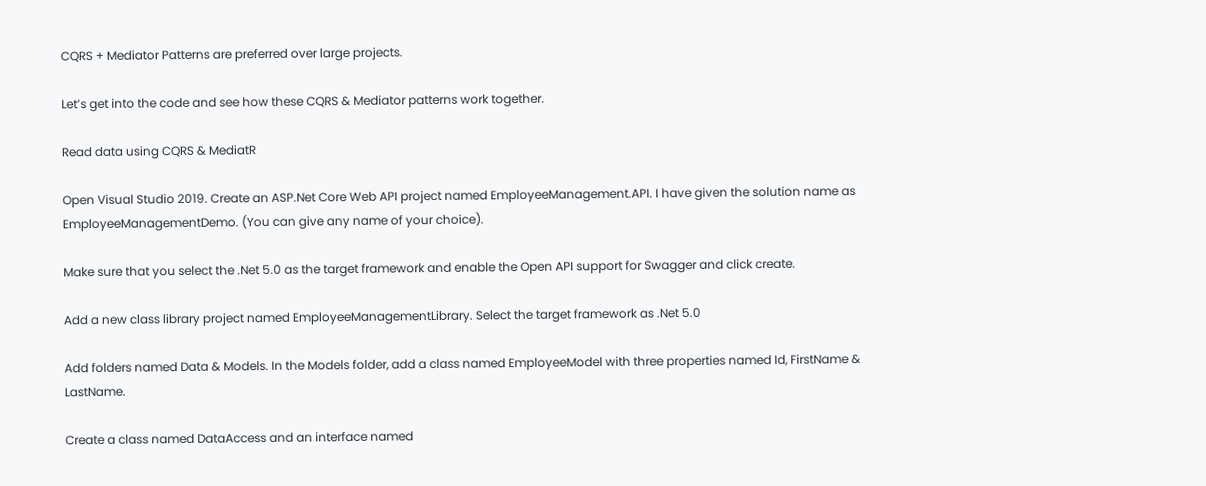CQRS + Mediator Patterns are preferred over large projects.

Let’s get into the code and see how these CQRS & Mediator patterns work together.

Read data using CQRS & MediatR

Open Visual Studio 2019. Create an ASP.Net Core Web API project named EmployeeManagement.API. I have given the solution name as EmployeeManagementDemo. (You can give any name of your choice).

Make sure that you select the .Net 5.0 as the target framework and enable the Open API support for Swagger and click create.

Add a new class library project named EmployeeManagementLibrary. Select the target framework as .Net 5.0

Add folders named Data & Models. In the Models folder, add a class named EmployeeModel with three properties named Id, FirstName & LastName.

Create a class named DataAccess and an interface named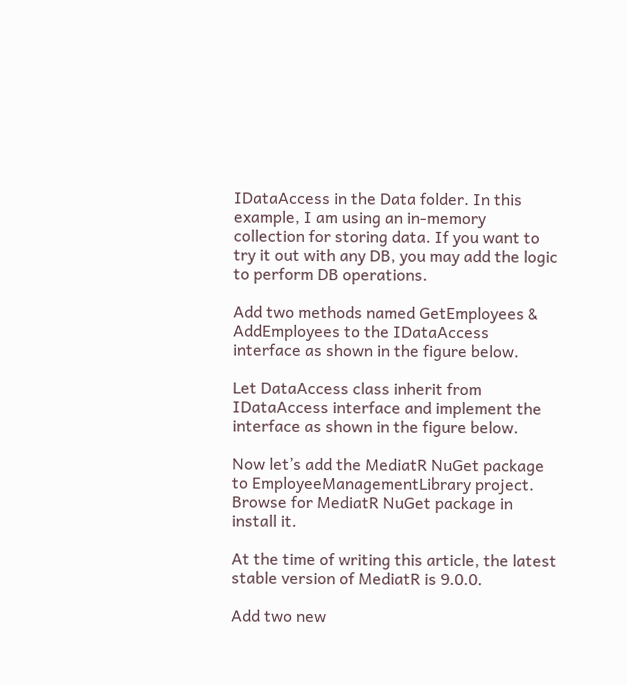IDataAccess in the Data folder. In this example, I am using an in-memory collection for storing data. If you want to try it out with any DB, you may add the logic to perform DB operations.

Add two methods named GetEmployees & AddEmployees to the IDataAccess interface as shown in the figure below.

Let DataAccess class inherit from IDataAccess interface and implement the interface as shown in the figure below.

Now let’s add the MediatR NuGet package to EmployeeManagementLibrary project. Browse for MediatR NuGet package in install it.

At the time of writing this article, the latest stable version of MediatR is 9.0.0.

Add two new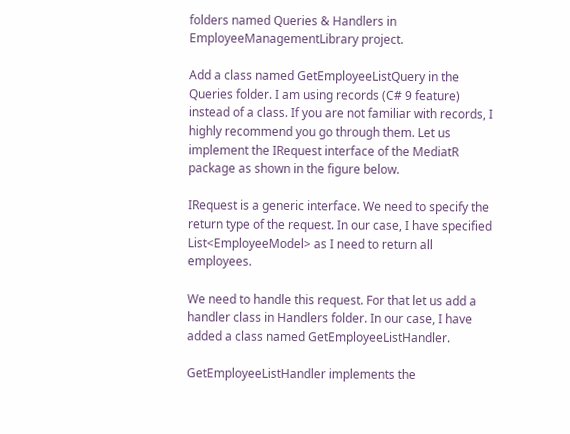folders named Queries & Handlers in EmployeeManagementLibrary project.

Add a class named GetEmployeeListQuery in the Queries folder. I am using records (C# 9 feature) instead of a class. If you are not familiar with records, I highly recommend you go through them. Let us implement the IRequest interface of the MediatR package as shown in the figure below.

IRequest is a generic interface. We need to specify the return type of the request. In our case, I have specified List<EmployeeModel> as I need to return all employees.

We need to handle this request. For that let us add a handler class in Handlers folder. In our case, I have added a class named GetEmployeeListHandler.

GetEmployeeListHandler implements the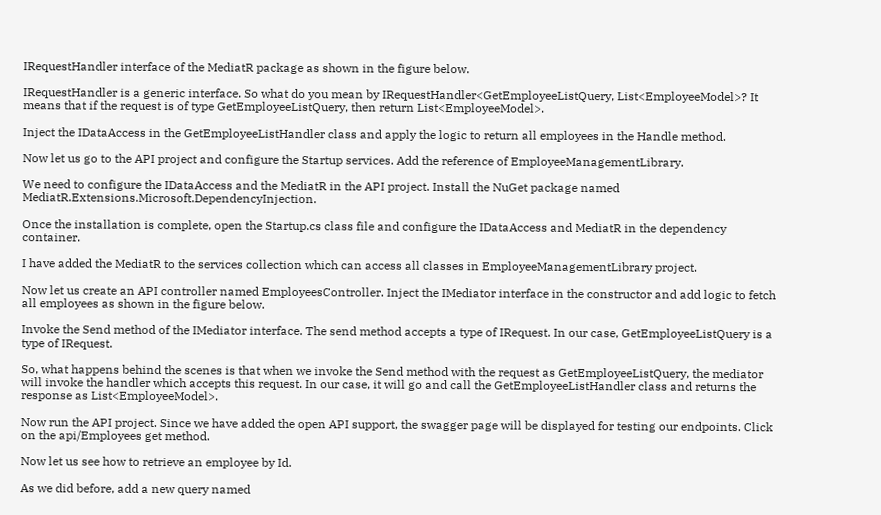IRequestHandler interface of the MediatR package as shown in the figure below.

IRequestHandler is a generic interface. So what do you mean by IRequestHandler<GetEmployeeListQuery, List<EmployeeModel>? It means that if the request is of type GetEmployeeListQuery, then return List<EmployeeModel>.

Inject the IDataAccess in the GetEmployeeListHandler class and apply the logic to return all employees in the Handle method.

Now let us go to the API project and configure the Startup services. Add the reference of EmployeeManagementLibrary.

We need to configure the IDataAccess and the MediatR in the API project. Install the NuGet package named MediatR.Extensions.Microsoft.DependencyInjection.

Once the installation is complete, open the Startup.cs class file and configure the IDataAccess and MediatR in the dependency container.

I have added the MediatR to the services collection which can access all classes in EmployeeManagementLibrary project.

Now let us create an API controller named EmployeesController. Inject the IMediator interface in the constructor and add logic to fetch all employees as shown in the figure below.

Invoke the Send method of the IMediator interface. The send method accepts a type of IRequest. In our case, GetEmployeeListQuery is a type of IRequest.

So, what happens behind the scenes is that when we invoke the Send method with the request as GetEmployeeListQuery, the mediator will invoke the handler which accepts this request. In our case, it will go and call the GetEmployeeListHandler class and returns the response as List<EmployeeModel>.

Now run the API project. Since we have added the open API support, the swagger page will be displayed for testing our endpoints. Click on the api/Employees get method.

Now let us see how to retrieve an employee by Id.

As we did before, add a new query named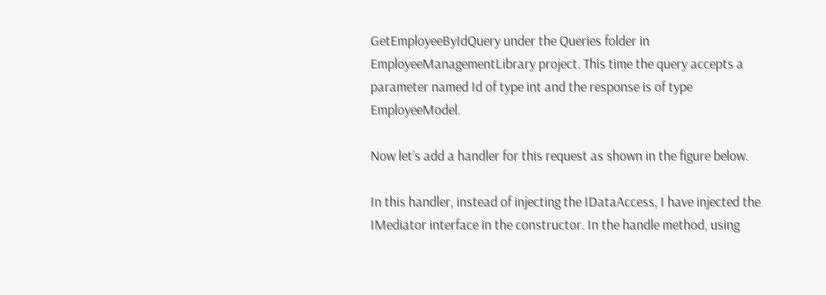GetEmployeeByIdQuery under the Queries folder in EmployeeManagementLibrary project. This time the query accepts a parameter named Id of type int and the response is of type EmployeeModel.

Now let’s add a handler for this request as shown in the figure below.

In this handler, instead of injecting the IDataAccess, I have injected the IMediator interface in the constructor. In the handle method, using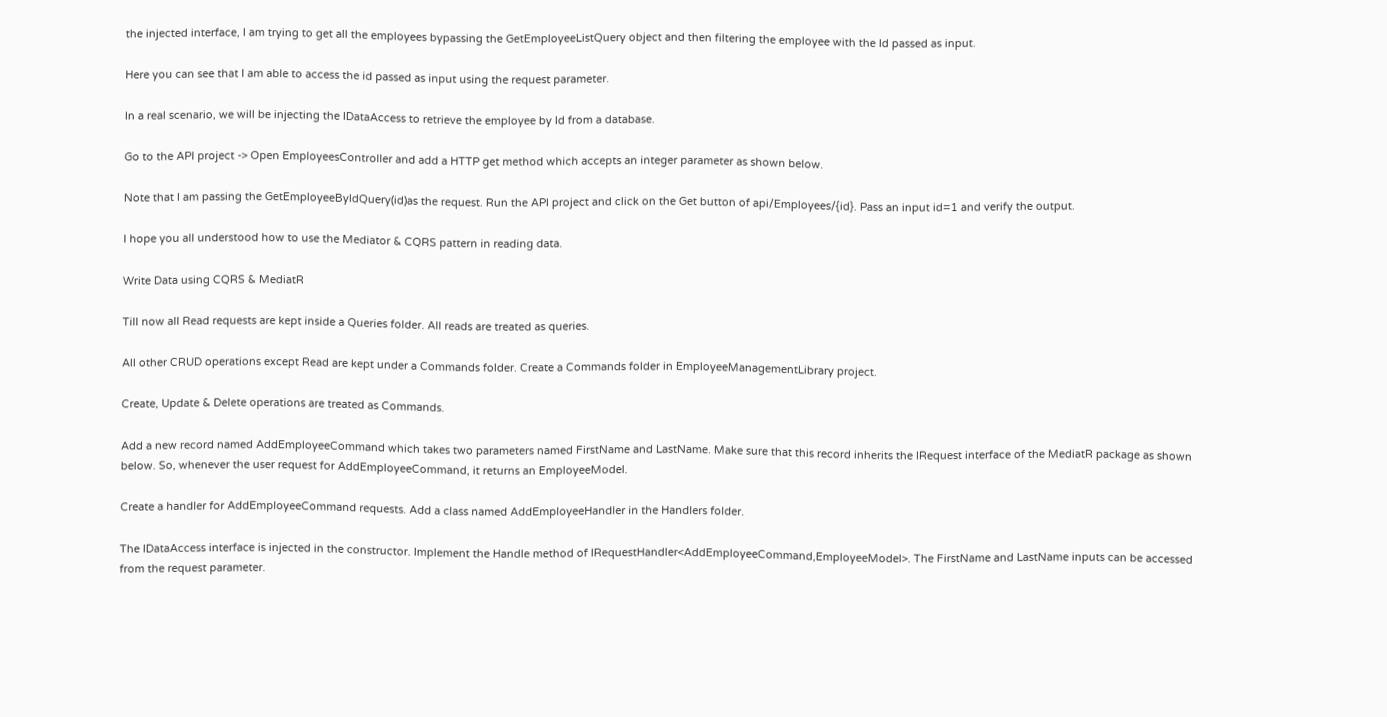the injected interface, I am trying to get all the employees bypassing the GetEmployeeListQuery object and then filtering the employee with the Id passed as input.

Here you can see that I am able to access the id passed as input using the request parameter.

In a real scenario, we will be injecting the IDataAccess to retrieve the employee by Id from a database.

Go to the API project -> Open EmployeesController and add a HTTP get method which accepts an integer parameter as shown below.

Note that I am passing the GetEmployeeByIdQuery(id)as the request. Run the API project and click on the Get button of api/Employees/{id}. Pass an input id=1 and verify the output.

I hope you all understood how to use the Mediator & CQRS pattern in reading data.

Write Data using CQRS & MediatR

Till now all Read requests are kept inside a Queries folder. All reads are treated as queries.

All other CRUD operations except Read are kept under a Commands folder. Create a Commands folder in EmployeeManagementLibrary project.

Create, Update & Delete operations are treated as Commands.

Add a new record named AddEmployeeCommand which takes two parameters named FirstName and LastName. Make sure that this record inherits the IRequest interface of the MediatR package as shown below. So, whenever the user request for AddEmployeeCommand, it returns an EmployeeModel.

Create a handler for AddEmployeeCommand requests. Add a class named AddEmployeeHandler in the Handlers folder.

The IDataAccess interface is injected in the constructor. Implement the Handle method of IRequestHandler<AddEmployeeCommand,EmployeeModel>. The FirstName and LastName inputs can be accessed from the request parameter.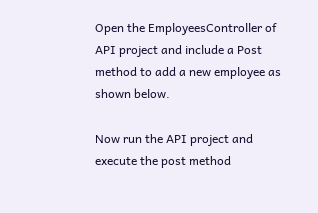Open the EmployeesController of API project and include a Post method to add a new employee as shown below.

Now run the API project and execute the post method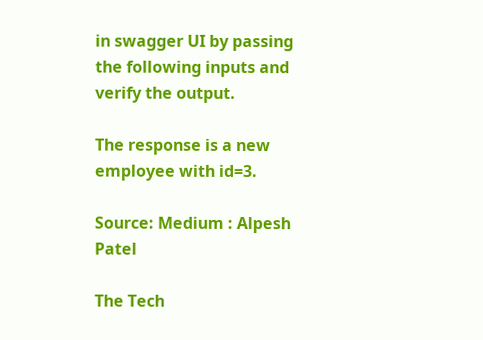in swagger UI by passing the following inputs and verify the output.

The response is a new employee with id=3.

Source: Medium : Alpesh Patel

The Tech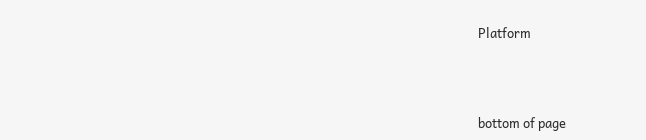Platform



bottom of page